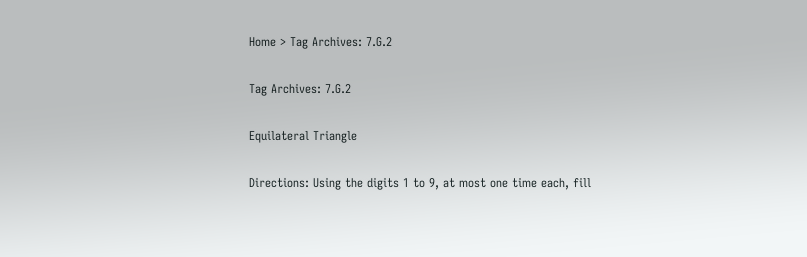Home > Tag Archives: 7.G.2

Tag Archives: 7.G.2

Equilateral Triangle

Directions: Using the digits 1 to 9, at most one time each, fill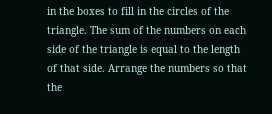in the boxes to fill in the circles of the triangle. The sum of the numbers on each side of the triangle is equal to the length of that side. Arrange the numbers so that the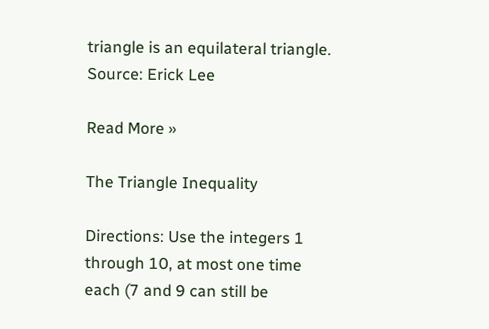triangle is an equilateral triangle. Source: Erick Lee

Read More »

The Triangle Inequality

Directions: Use the integers 1 through 10, at most one time each (7 and 9 can still be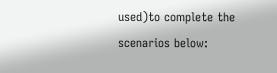used)to complete the scenarios below: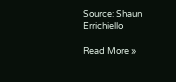Source: Shaun Errichiello

Read More »